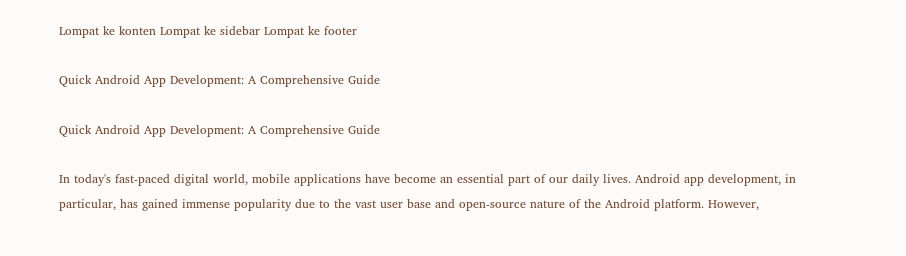Lompat ke konten Lompat ke sidebar Lompat ke footer

Quick Android App Development: A Comprehensive Guide

Quick Android App Development: A Comprehensive Guide

In today's fast-paced digital world, mobile applications have become an essential part of our daily lives. Android app development, in particular, has gained immense popularity due to the vast user base and open-source nature of the Android platform. However,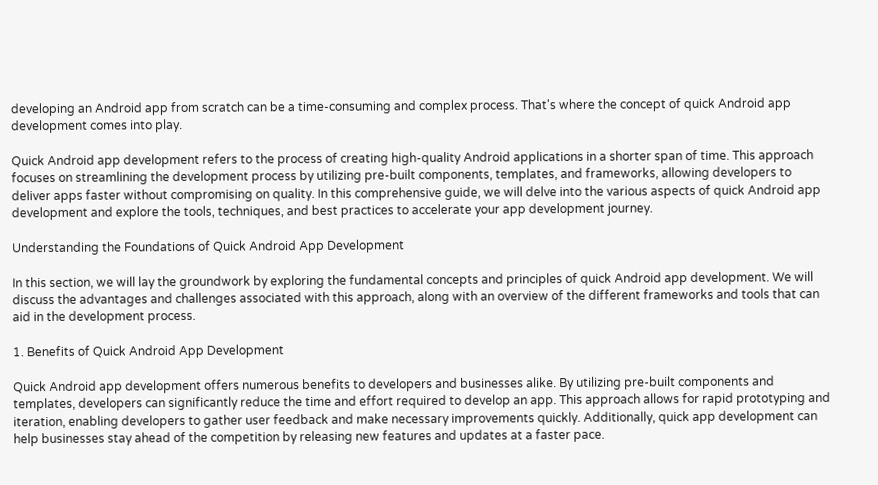developing an Android app from scratch can be a time-consuming and complex process. That's where the concept of quick Android app development comes into play.

Quick Android app development refers to the process of creating high-quality Android applications in a shorter span of time. This approach focuses on streamlining the development process by utilizing pre-built components, templates, and frameworks, allowing developers to deliver apps faster without compromising on quality. In this comprehensive guide, we will delve into the various aspects of quick Android app development and explore the tools, techniques, and best practices to accelerate your app development journey.

Understanding the Foundations of Quick Android App Development

In this section, we will lay the groundwork by exploring the fundamental concepts and principles of quick Android app development. We will discuss the advantages and challenges associated with this approach, along with an overview of the different frameworks and tools that can aid in the development process.

1. Benefits of Quick Android App Development

Quick Android app development offers numerous benefits to developers and businesses alike. By utilizing pre-built components and templates, developers can significantly reduce the time and effort required to develop an app. This approach allows for rapid prototyping and iteration, enabling developers to gather user feedback and make necessary improvements quickly. Additionally, quick app development can help businesses stay ahead of the competition by releasing new features and updates at a faster pace.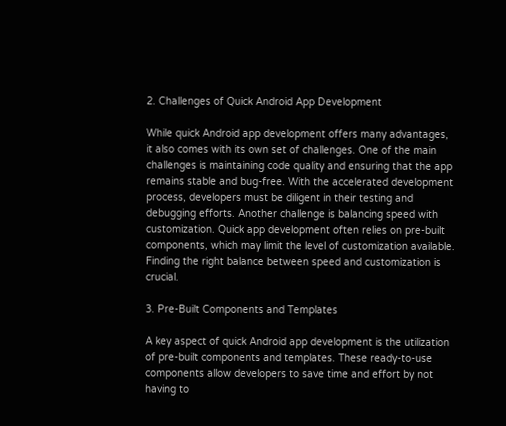2. Challenges of Quick Android App Development

While quick Android app development offers many advantages, it also comes with its own set of challenges. One of the main challenges is maintaining code quality and ensuring that the app remains stable and bug-free. With the accelerated development process, developers must be diligent in their testing and debugging efforts. Another challenge is balancing speed with customization. Quick app development often relies on pre-built components, which may limit the level of customization available. Finding the right balance between speed and customization is crucial.

3. Pre-Built Components and Templates

A key aspect of quick Android app development is the utilization of pre-built components and templates. These ready-to-use components allow developers to save time and effort by not having to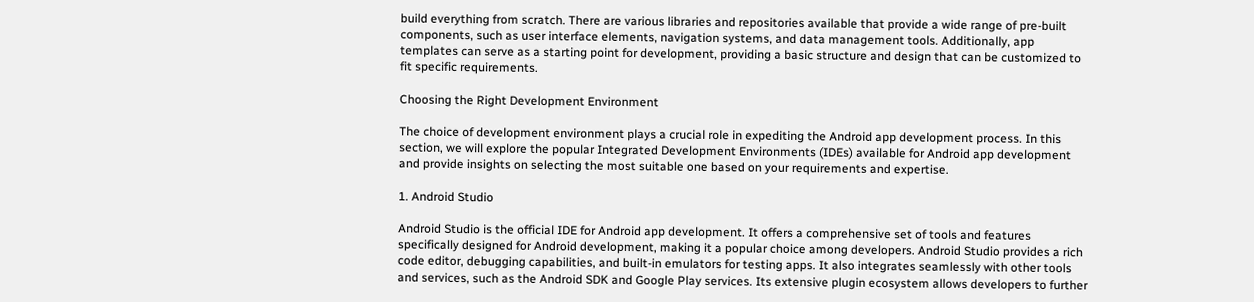build everything from scratch. There are various libraries and repositories available that provide a wide range of pre-built components, such as user interface elements, navigation systems, and data management tools. Additionally, app templates can serve as a starting point for development, providing a basic structure and design that can be customized to fit specific requirements.

Choosing the Right Development Environment

The choice of development environment plays a crucial role in expediting the Android app development process. In this section, we will explore the popular Integrated Development Environments (IDEs) available for Android app development and provide insights on selecting the most suitable one based on your requirements and expertise.

1. Android Studio

Android Studio is the official IDE for Android app development. It offers a comprehensive set of tools and features specifically designed for Android development, making it a popular choice among developers. Android Studio provides a rich code editor, debugging capabilities, and built-in emulators for testing apps. It also integrates seamlessly with other tools and services, such as the Android SDK and Google Play services. Its extensive plugin ecosystem allows developers to further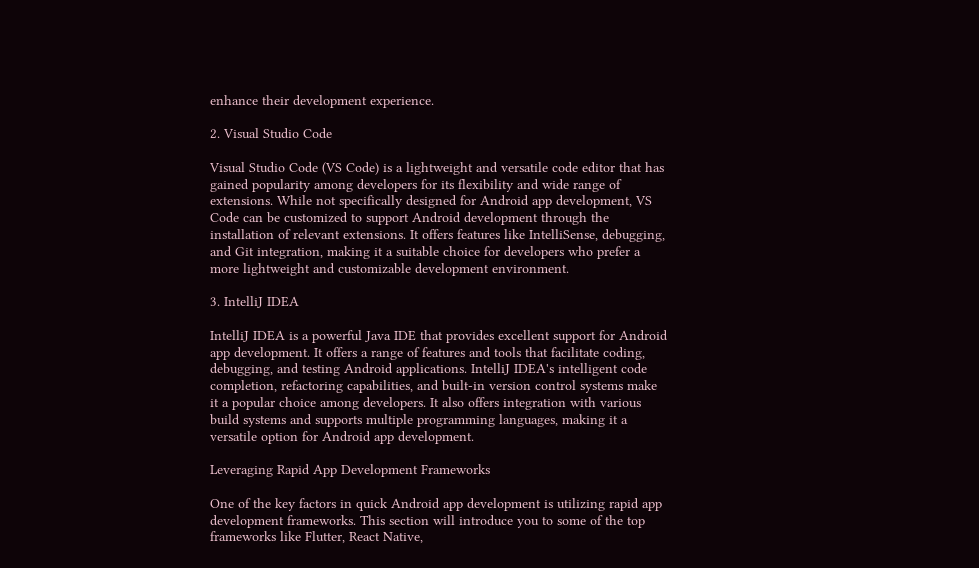enhance their development experience.

2. Visual Studio Code

Visual Studio Code (VS Code) is a lightweight and versatile code editor that has gained popularity among developers for its flexibility and wide range of extensions. While not specifically designed for Android app development, VS Code can be customized to support Android development through the installation of relevant extensions. It offers features like IntelliSense, debugging, and Git integration, making it a suitable choice for developers who prefer a more lightweight and customizable development environment.

3. IntelliJ IDEA

IntelliJ IDEA is a powerful Java IDE that provides excellent support for Android app development. It offers a range of features and tools that facilitate coding, debugging, and testing Android applications. IntelliJ IDEA's intelligent code completion, refactoring capabilities, and built-in version control systems make it a popular choice among developers. It also offers integration with various build systems and supports multiple programming languages, making it a versatile option for Android app development.

Leveraging Rapid App Development Frameworks

One of the key factors in quick Android app development is utilizing rapid app development frameworks. This section will introduce you to some of the top frameworks like Flutter, React Native,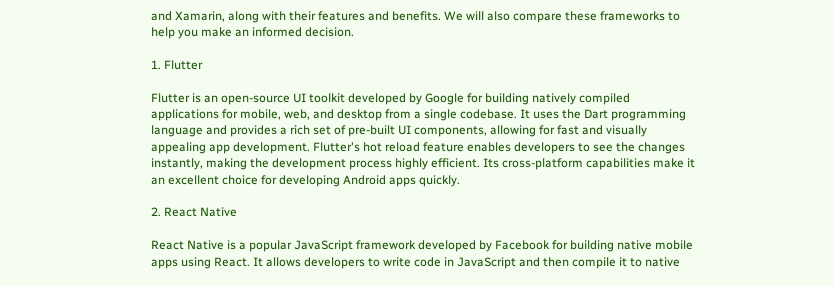and Xamarin, along with their features and benefits. We will also compare these frameworks to help you make an informed decision.

1. Flutter

Flutter is an open-source UI toolkit developed by Google for building natively compiled applications for mobile, web, and desktop from a single codebase. It uses the Dart programming language and provides a rich set of pre-built UI components, allowing for fast and visually appealing app development. Flutter's hot reload feature enables developers to see the changes instantly, making the development process highly efficient. Its cross-platform capabilities make it an excellent choice for developing Android apps quickly.

2. React Native

React Native is a popular JavaScript framework developed by Facebook for building native mobile apps using React. It allows developers to write code in JavaScript and then compile it to native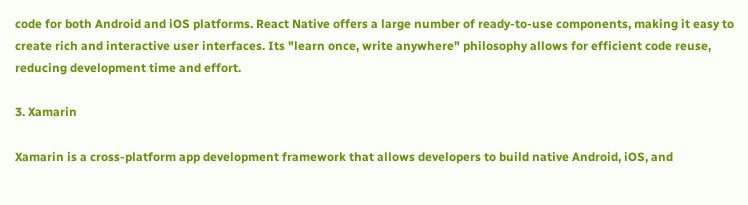code for both Android and iOS platforms. React Native offers a large number of ready-to-use components, making it easy to create rich and interactive user interfaces. Its "learn once, write anywhere" philosophy allows for efficient code reuse, reducing development time and effort.

3. Xamarin

Xamarin is a cross-platform app development framework that allows developers to build native Android, iOS, and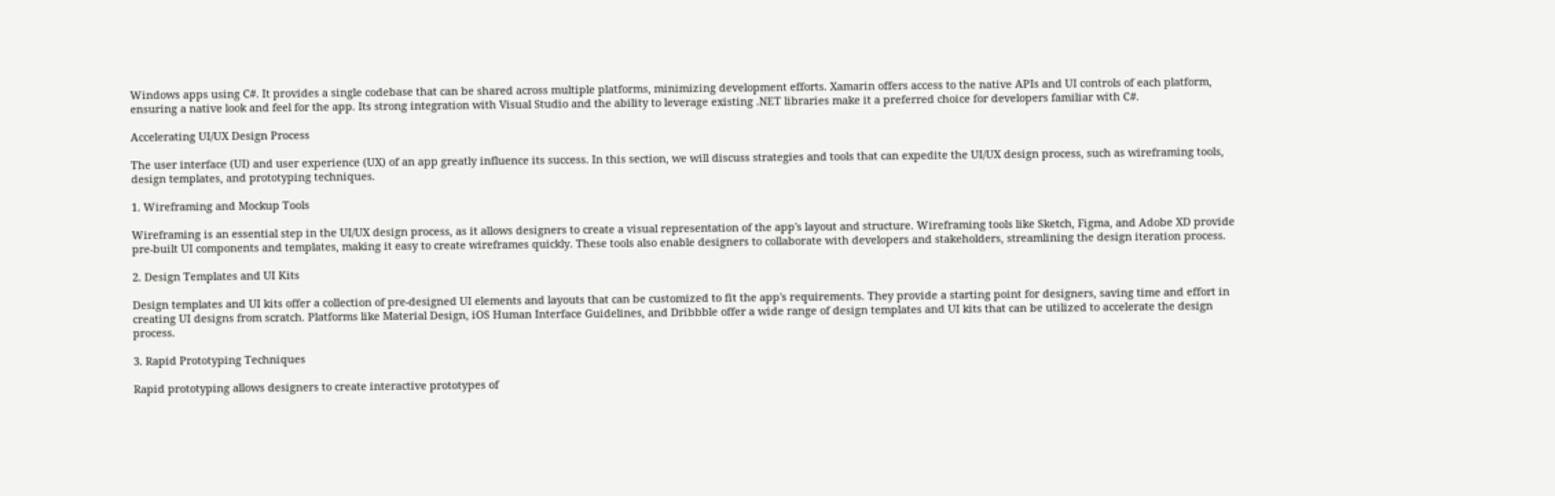Windows apps using C#. It provides a single codebase that can be shared across multiple platforms, minimizing development efforts. Xamarin offers access to the native APIs and UI controls of each platform, ensuring a native look and feel for the app. Its strong integration with Visual Studio and the ability to leverage existing .NET libraries make it a preferred choice for developers familiar with C#.

Accelerating UI/UX Design Process

The user interface (UI) and user experience (UX) of an app greatly influence its success. In this section, we will discuss strategies and tools that can expedite the UI/UX design process, such as wireframing tools, design templates, and prototyping techniques.

1. Wireframing and Mockup Tools

Wireframing is an essential step in the UI/UX design process, as it allows designers to create a visual representation of the app's layout and structure. Wireframing tools like Sketch, Figma, and Adobe XD provide pre-built UI components and templates, making it easy to create wireframes quickly. These tools also enable designers to collaborate with developers and stakeholders, streamlining the design iteration process.

2. Design Templates and UI Kits

Design templates and UI kits offer a collection of pre-designed UI elements and layouts that can be customized to fit the app's requirements. They provide a starting point for designers, saving time and effort in creating UI designs from scratch. Platforms like Material Design, iOS Human Interface Guidelines, and Dribbble offer a wide range of design templates and UI kits that can be utilized to accelerate the design process.

3. Rapid Prototyping Techniques

Rapid prototyping allows designers to create interactive prototypes of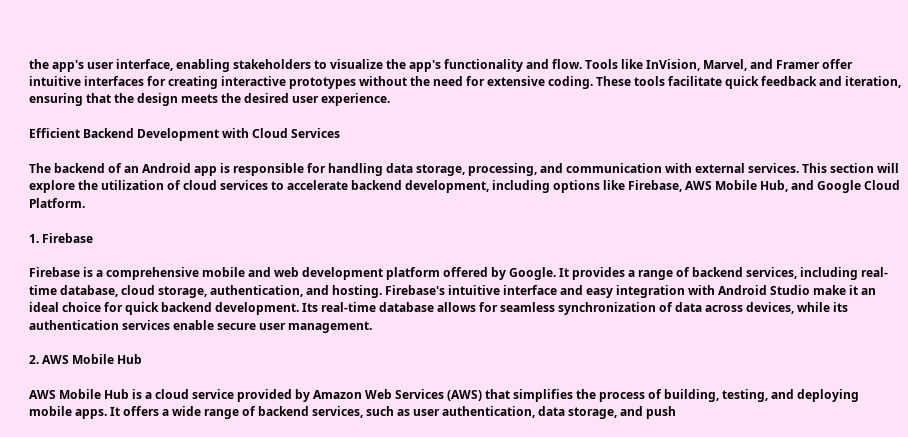the app's user interface, enabling stakeholders to visualize the app's functionality and flow. Tools like InVision, Marvel, and Framer offer intuitive interfaces for creating interactive prototypes without the need for extensive coding. These tools facilitate quick feedback and iteration, ensuring that the design meets the desired user experience.

Efficient Backend Development with Cloud Services

The backend of an Android app is responsible for handling data storage, processing, and communication with external services. This section will explore the utilization of cloud services to accelerate backend development, including options like Firebase, AWS Mobile Hub, and Google Cloud Platform.

1. Firebase

Firebase is a comprehensive mobile and web development platform offered by Google. It provides a range of backend services, including real-time database, cloud storage, authentication, and hosting. Firebase's intuitive interface and easy integration with Android Studio make it an ideal choice for quick backend development. Its real-time database allows for seamless synchronization of data across devices, while its authentication services enable secure user management.

2. AWS Mobile Hub

AWS Mobile Hub is a cloud service provided by Amazon Web Services (AWS) that simplifies the process of building, testing, and deploying mobile apps. It offers a wide range of backend services, such as user authentication, data storage, and push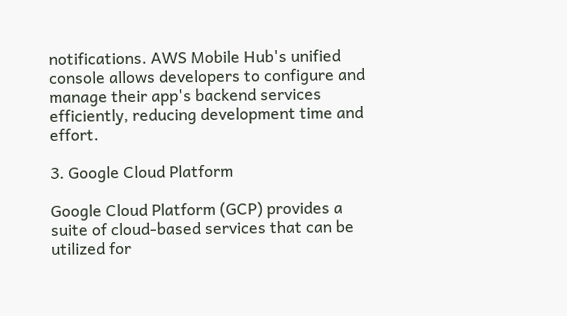notifications. AWS Mobile Hub's unified console allows developers to configure and manage their app's backend services efficiently, reducing development time and effort.

3. Google Cloud Platform

Google Cloud Platform (GCP) provides a suite of cloud-based services that can be utilized for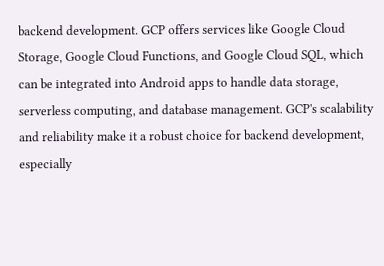backend development. GCP offers services like Google Cloud Storage, Google Cloud Functions, and Google Cloud SQL, which can be integrated into Android apps to handle data storage, serverless computing, and database management. GCP's scalability and reliability make it a robust choice for backend development, especially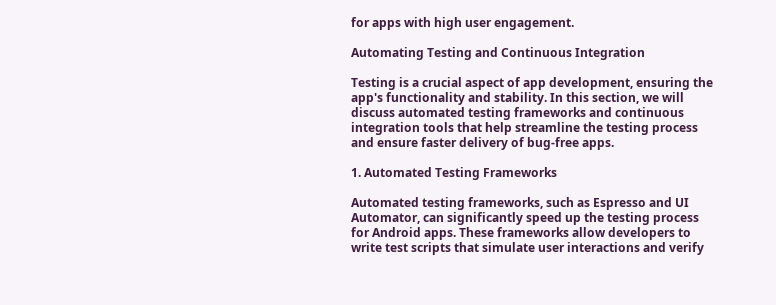for apps with high user engagement.

Automating Testing and Continuous Integration

Testing is a crucial aspect of app development, ensuring the app's functionality and stability. In this section, we will discuss automated testing frameworks and continuous integration tools that help streamline the testing process and ensure faster delivery of bug-free apps.

1. Automated Testing Frameworks

Automated testing frameworks, such as Espresso and UI Automator, can significantly speed up the testing process for Android apps. These frameworks allow developers to write test scripts that simulate user interactions and verify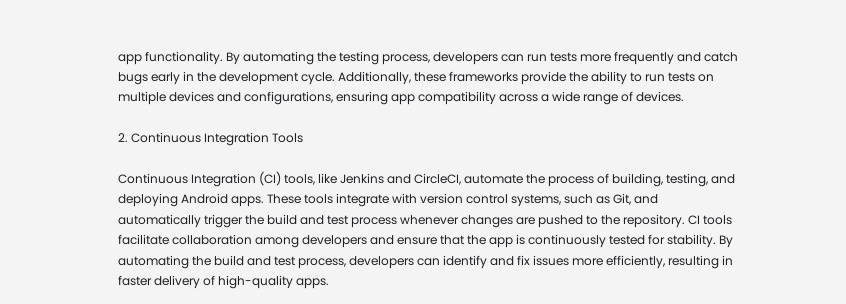app functionality. By automating the testing process, developers can run tests more frequently and catch bugs early in the development cycle. Additionally, these frameworks provide the ability to run tests on multiple devices and configurations, ensuring app compatibility across a wide range of devices.

2. Continuous Integration Tools

Continuous Integration (CI) tools, like Jenkins and CircleCI, automate the process of building, testing, and deploying Android apps. These tools integrate with version control systems, such as Git, and automatically trigger the build and test process whenever changes are pushed to the repository. CI tools facilitate collaboration among developers and ensure that the app is continuously tested for stability. By automating the build and test process, developers can identify and fix issues more efficiently, resulting in faster delivery of high-quality apps.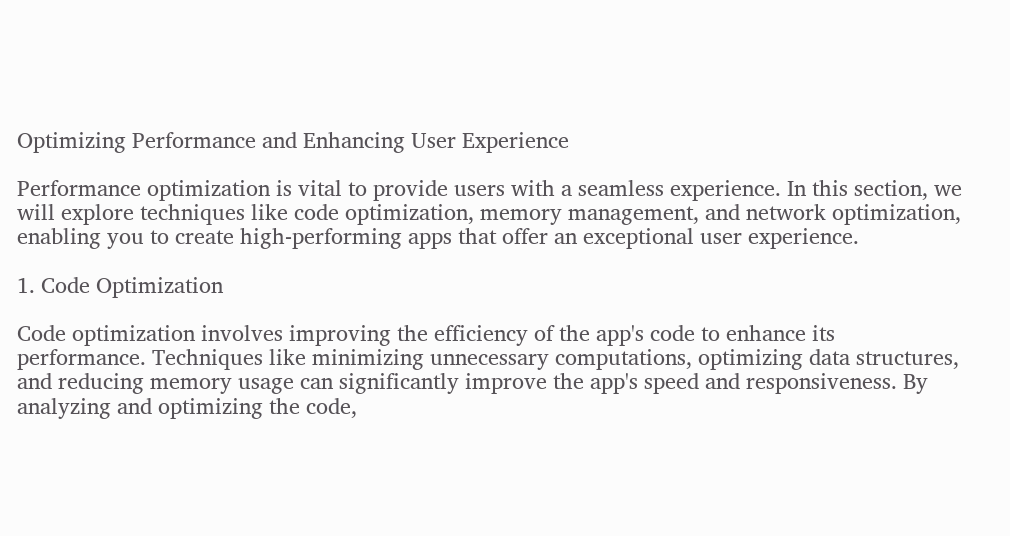Optimizing Performance and Enhancing User Experience

Performance optimization is vital to provide users with a seamless experience. In this section, we will explore techniques like code optimization, memory management, and network optimization, enabling you to create high-performing apps that offer an exceptional user experience.

1. Code Optimization

Code optimization involves improving the efficiency of the app's code to enhance its performance. Techniques like minimizing unnecessary computations, optimizing data structures, and reducing memory usage can significantly improve the app's speed and responsiveness. By analyzing and optimizing the code,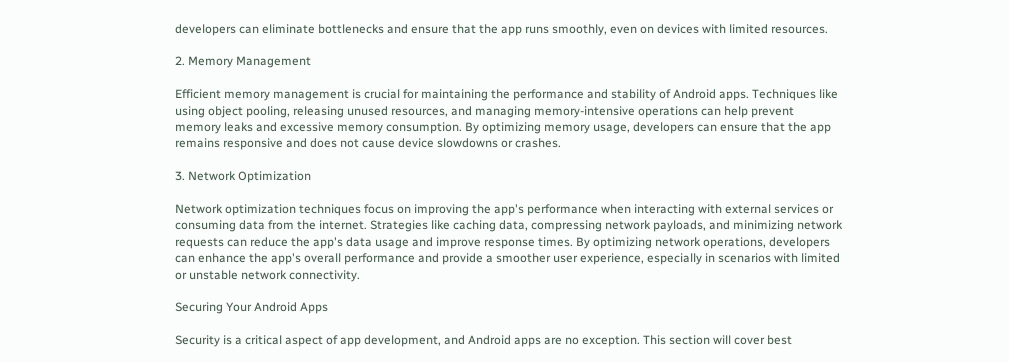developers can eliminate bottlenecks and ensure that the app runs smoothly, even on devices with limited resources.

2. Memory Management

Efficient memory management is crucial for maintaining the performance and stability of Android apps. Techniques like using object pooling, releasing unused resources, and managing memory-intensive operations can help prevent memory leaks and excessive memory consumption. By optimizing memory usage, developers can ensure that the app remains responsive and does not cause device slowdowns or crashes.

3. Network Optimization

Network optimization techniques focus on improving the app's performance when interacting with external services or consuming data from the internet. Strategies like caching data, compressing network payloads, and minimizing network requests can reduce the app's data usage and improve response times. By optimizing network operations, developers can enhance the app's overall performance and provide a smoother user experience, especially in scenarios with limited or unstable network connectivity.

Securing Your Android Apps

Security is a critical aspect of app development, and Android apps are no exception. This section will cover best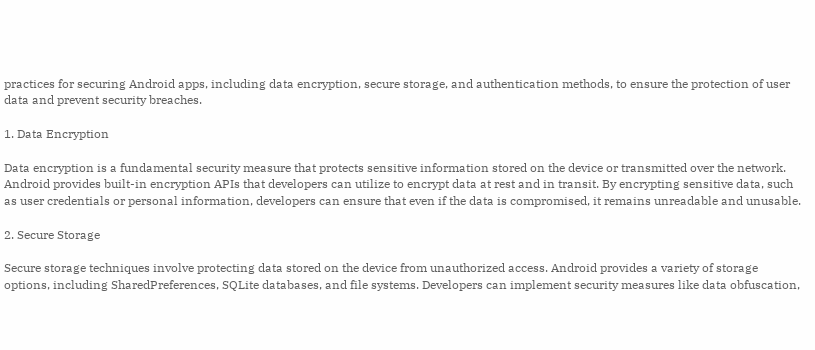practices for securing Android apps, including data encryption, secure storage, and authentication methods, to ensure the protection of user data and prevent security breaches.

1. Data Encryption

Data encryption is a fundamental security measure that protects sensitive information stored on the device or transmitted over the network. Android provides built-in encryption APIs that developers can utilize to encrypt data at rest and in transit. By encrypting sensitive data, such as user credentials or personal information, developers can ensure that even if the data is compromised, it remains unreadable and unusable.

2. Secure Storage

Secure storage techniques involve protecting data stored on the device from unauthorized access. Android provides a variety of storage options, including SharedPreferences, SQLite databases, and file systems. Developers can implement security measures like data obfuscation,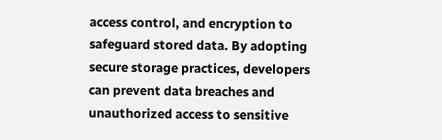access control, and encryption to safeguard stored data. By adopting secure storage practices, developers can prevent data breaches and unauthorized access to sensitive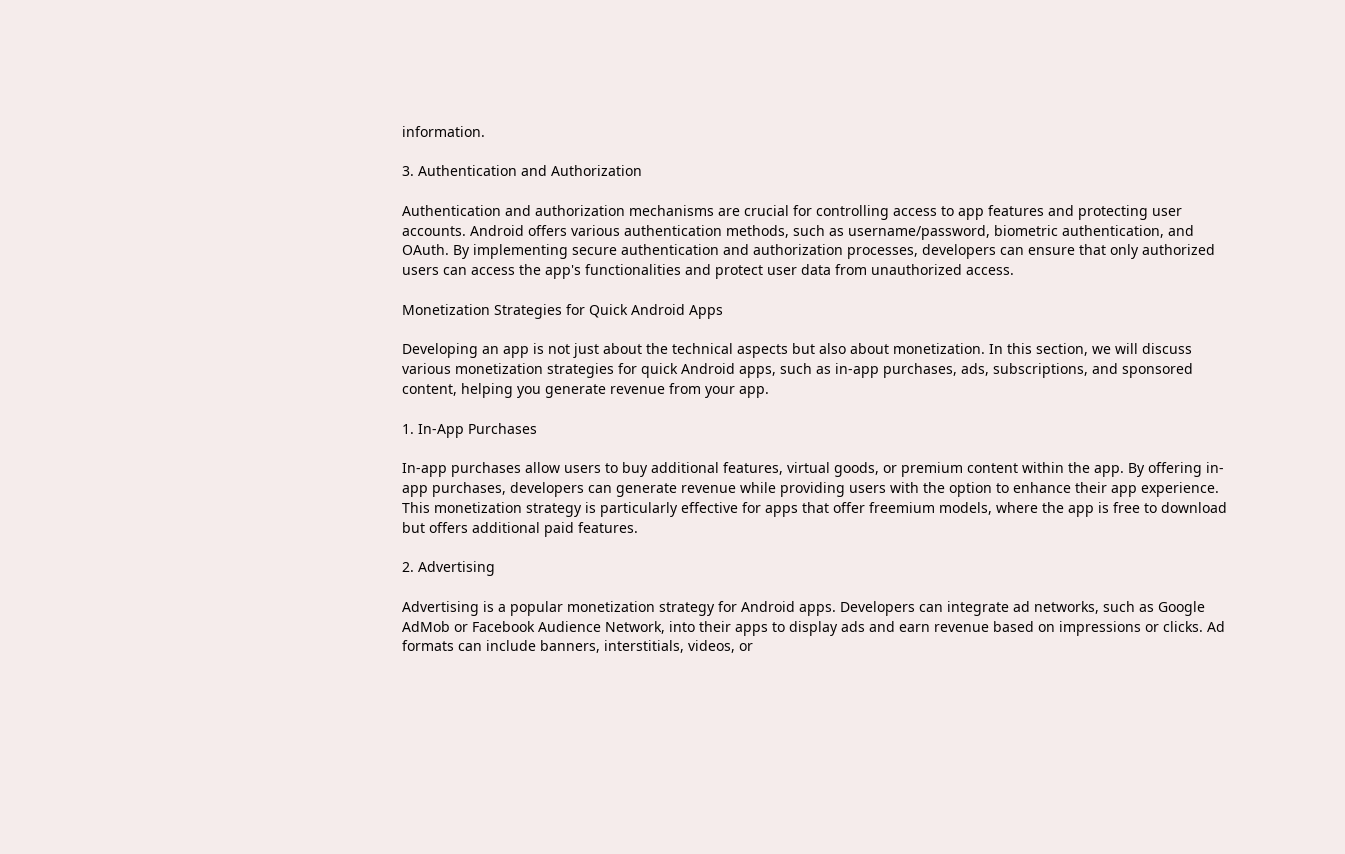information.

3. Authentication and Authorization

Authentication and authorization mechanisms are crucial for controlling access to app features and protecting user accounts. Android offers various authentication methods, such as username/password, biometric authentication, and OAuth. By implementing secure authentication and authorization processes, developers can ensure that only authorized users can access the app's functionalities and protect user data from unauthorized access.

Monetization Strategies for Quick Android Apps

Developing an app is not just about the technical aspects but also about monetization. In this section, we will discuss various monetization strategies for quick Android apps, such as in-app purchases, ads, subscriptions, and sponsored content, helping you generate revenue from your app.

1. In-App Purchases

In-app purchases allow users to buy additional features, virtual goods, or premium content within the app. By offering in-app purchases, developers can generate revenue while providing users with the option to enhance their app experience. This monetization strategy is particularly effective for apps that offer freemium models, where the app is free to download but offers additional paid features.

2. Advertising

Advertising is a popular monetization strategy for Android apps. Developers can integrate ad networks, such as Google AdMob or Facebook Audience Network, into their apps to display ads and earn revenue based on impressions or clicks. Ad formats can include banners, interstitials, videos, or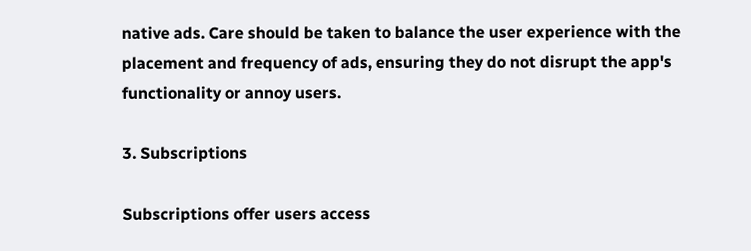native ads. Care should be taken to balance the user experience with the placement and frequency of ads, ensuring they do not disrupt the app's functionality or annoy users.

3. Subscriptions

Subscriptions offer users access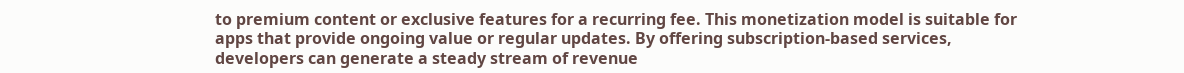to premium content or exclusive features for a recurring fee. This monetization model is suitable for apps that provide ongoing value or regular updates. By offering subscription-based services, developers can generate a steady stream of revenue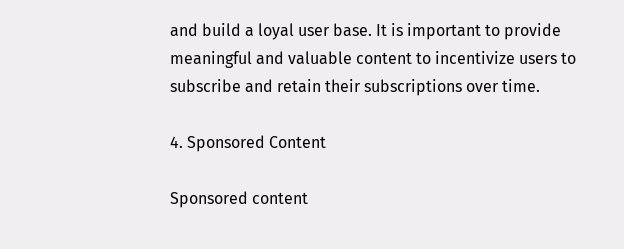and build a loyal user base. It is important to provide meaningful and valuable content to incentivize users to subscribe and retain their subscriptions over time.

4. Sponsored Content

Sponsored content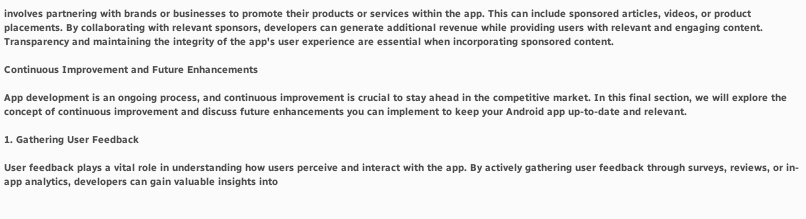involves partnering with brands or businesses to promote their products or services within the app. This can include sponsored articles, videos, or product placements. By collaborating with relevant sponsors, developers can generate additional revenue while providing users with relevant and engaging content. Transparency and maintaining the integrity of the app's user experience are essential when incorporating sponsored content.

Continuous Improvement and Future Enhancements

App development is an ongoing process, and continuous improvement is crucial to stay ahead in the competitive market. In this final section, we will explore the concept of continuous improvement and discuss future enhancements you can implement to keep your Android app up-to-date and relevant.

1. Gathering User Feedback

User feedback plays a vital role in understanding how users perceive and interact with the app. By actively gathering user feedback through surveys, reviews, or in-app analytics, developers can gain valuable insights into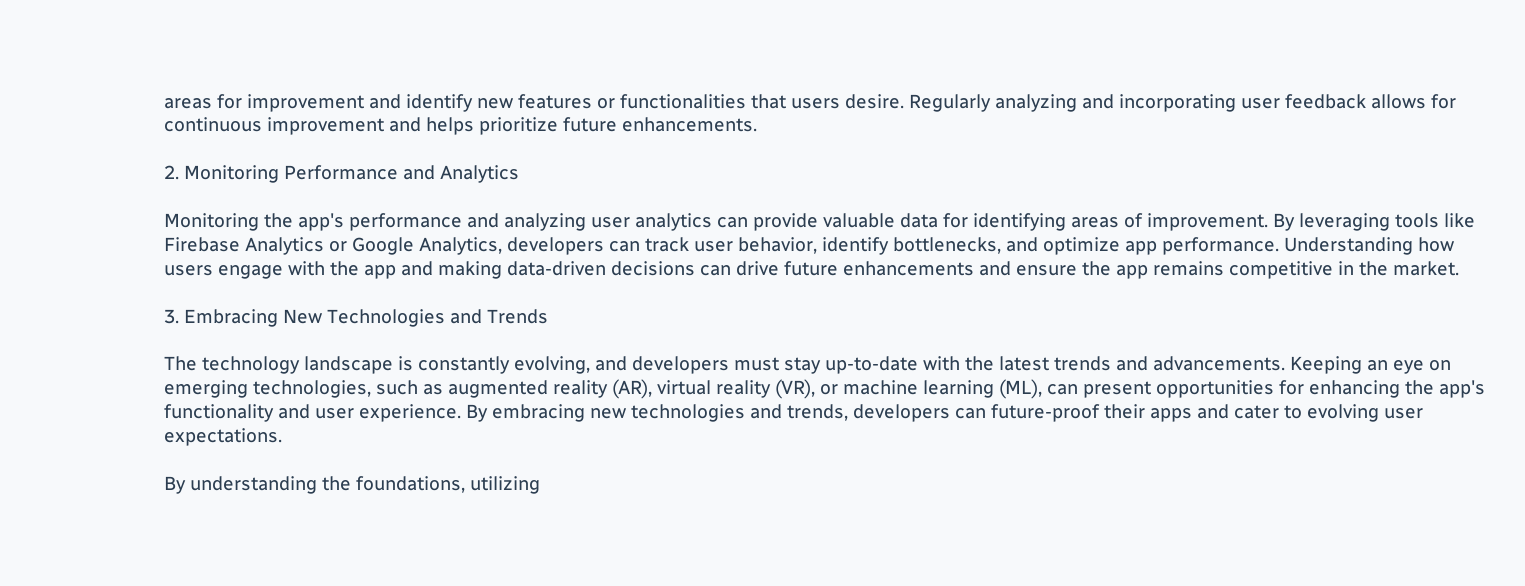areas for improvement and identify new features or functionalities that users desire. Regularly analyzing and incorporating user feedback allows for continuous improvement and helps prioritize future enhancements.

2. Monitoring Performance and Analytics

Monitoring the app's performance and analyzing user analytics can provide valuable data for identifying areas of improvement. By leveraging tools like Firebase Analytics or Google Analytics, developers can track user behavior, identify bottlenecks, and optimize app performance. Understanding how users engage with the app and making data-driven decisions can drive future enhancements and ensure the app remains competitive in the market.

3. Embracing New Technologies and Trends

The technology landscape is constantly evolving, and developers must stay up-to-date with the latest trends and advancements. Keeping an eye on emerging technologies, such as augmented reality (AR), virtual reality (VR), or machine learning (ML), can present opportunities for enhancing the app's functionality and user experience. By embracing new technologies and trends, developers can future-proof their apps and cater to evolving user expectations.

By understanding the foundations, utilizing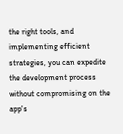the right tools, and implementing efficient strategies, you can expedite the development process without compromising on the app's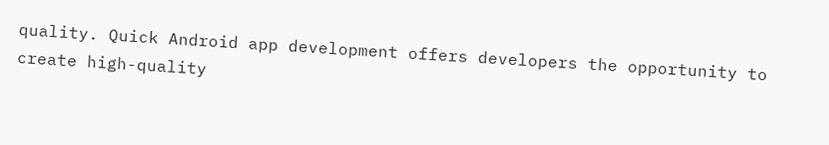quality. Quick Android app development offers developers the opportunity to create high-quality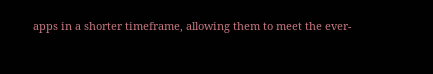apps in a shorter timeframe, allowing them to meet the ever-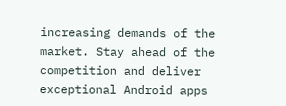increasing demands of the market. Stay ahead of the competition and deliver exceptional Android apps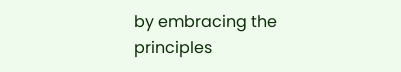by embracing the principles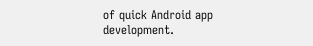of quick Android app development.